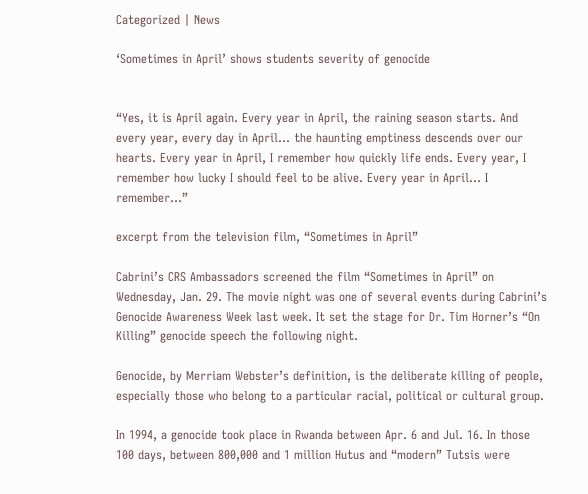Categorized | News

‘Sometimes in April’ shows students severity of genocide


“Yes, it is April again. Every year in April, the raining season starts. And every year, every day in April… the haunting emptiness descends over our hearts. Every year in April, I remember how quickly life ends. Every year, I remember how lucky I should feel to be alive. Every year in April… I remember…”

excerpt from the television film, “Sometimes in April”

Cabrini’s CRS Ambassadors screened the film “Sometimes in April” on Wednesday, Jan. 29. The movie night was one of several events during Cabrini’s Genocide Awareness Week last week. It set the stage for Dr. Tim Horner’s “On Killing” genocide speech the following night.

Genocide, by Merriam Webster’s definition, is the deliberate killing of people, especially those who belong to a particular racial, political or cultural group.

In 1994, a genocide took place in Rwanda between Apr. 6 and Jul. 16. In those 100 days, between 800,000 and 1 million Hutus and “modern” Tutsis were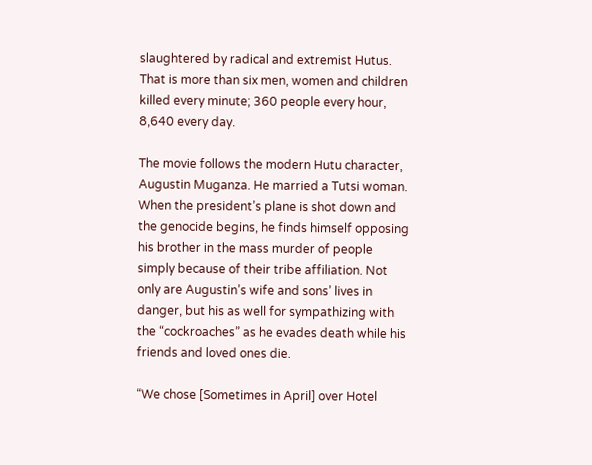slaughtered by radical and extremist Hutus. That is more than six men, women and children killed every minute; 360 people every hour, 8,640 every day.

The movie follows the modern Hutu character, Augustin Muganza. He married a Tutsi woman. When the president’s plane is shot down and the genocide begins, he finds himself opposing his brother in the mass murder of people simply because of their tribe affiliation. Not only are Augustin’s wife and sons’ lives in danger, but his as well for sympathizing with the “cockroaches” as he evades death while his friends and loved ones die.

“We chose [Sometimes in April] over Hotel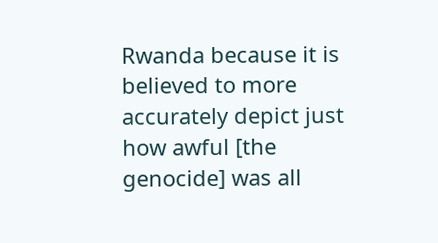Rwanda because it is believed to more accurately depict just how awful [the genocide] was all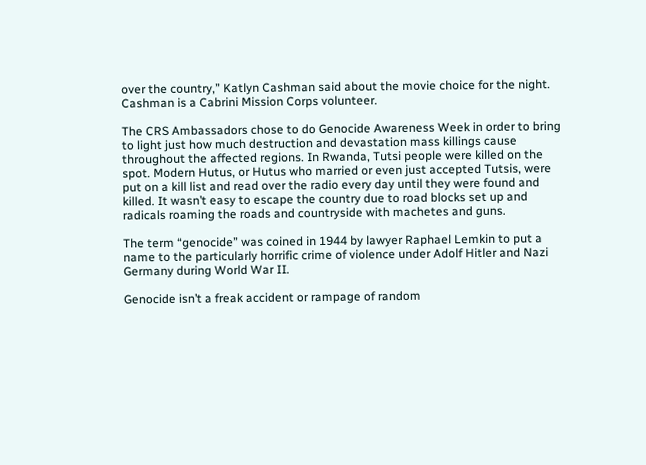over the country,” Katlyn Cashman said about the movie choice for the night. Cashman is a Cabrini Mission Corps volunteer.

The CRS Ambassadors chose to do Genocide Awareness Week in order to bring to light just how much destruction and devastation mass killings cause throughout the affected regions. In Rwanda, Tutsi people were killed on the spot. Modern Hutus, or Hutus who married or even just accepted Tutsis, were put on a kill list and read over the radio every day until they were found and killed. It wasn’t easy to escape the country due to road blocks set up and radicals roaming the roads and countryside with machetes and guns.

The term “genocide” was coined in 1944 by lawyer Raphael Lemkin to put a name to the particularly horrific crime of violence under Adolf Hitler and Nazi Germany during World War II.

Genocide isn’t a freak accident or rampage of random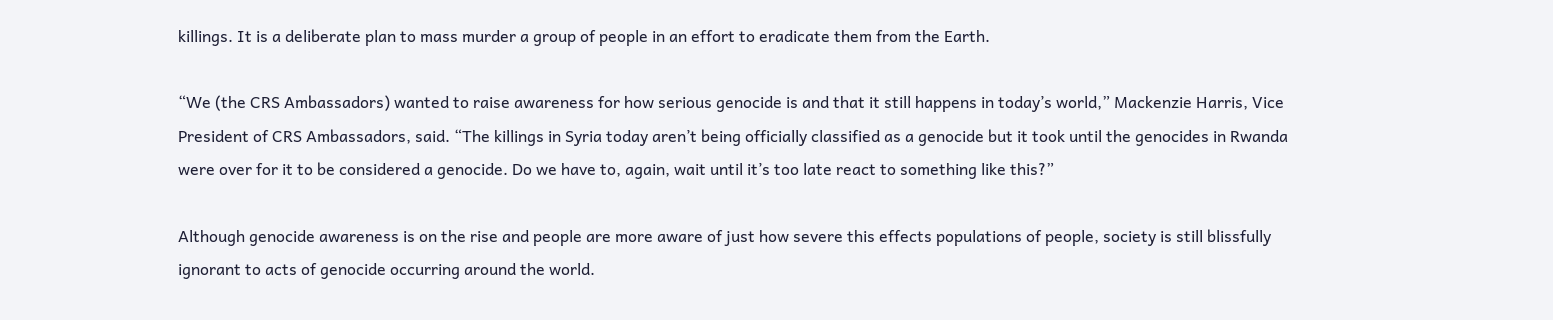killings. It is a deliberate plan to mass murder a group of people in an effort to eradicate them from the Earth.

“We (the CRS Ambassadors) wanted to raise awareness for how serious genocide is and that it still happens in today’s world,” Mackenzie Harris, Vice President of CRS Ambassadors, said. “The killings in Syria today aren’t being officially classified as a genocide but it took until the genocides in Rwanda were over for it to be considered a genocide. Do we have to, again, wait until it’s too late react to something like this?”

Although genocide awareness is on the rise and people are more aware of just how severe this effects populations of people, society is still blissfully ignorant to acts of genocide occurring around the world.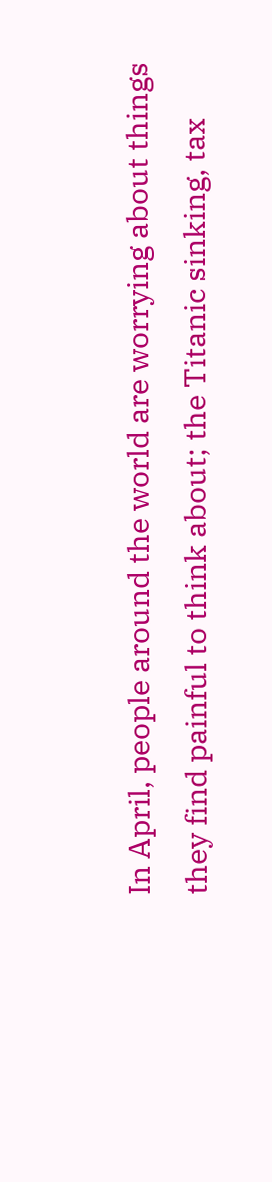In April, people around the world are worrying about things they find painful to think about; the Titanic sinking, tax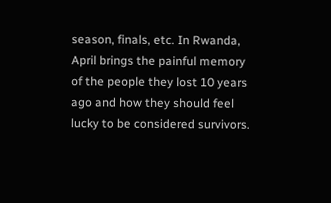season, finals, etc. In Rwanda, April brings the painful memory of the people they lost 10 years ago and how they should feel lucky to be considered survivors.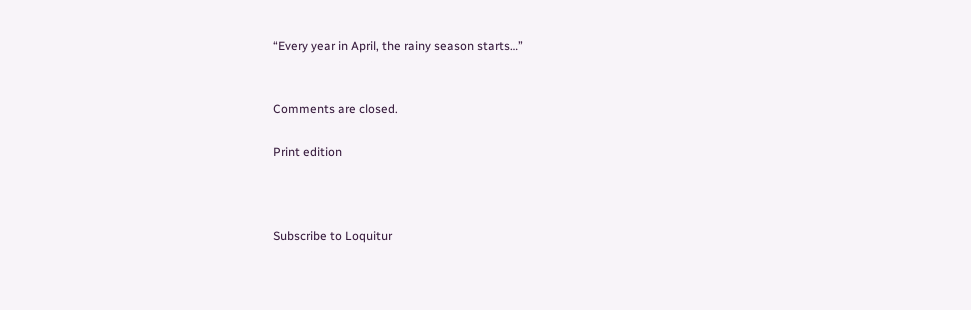“Every year in April, the rainy season starts…”


Comments are closed.

Print edition



Subscribe to Loquitur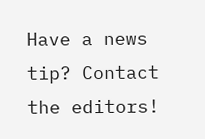Have a news tip? Contact the editors!